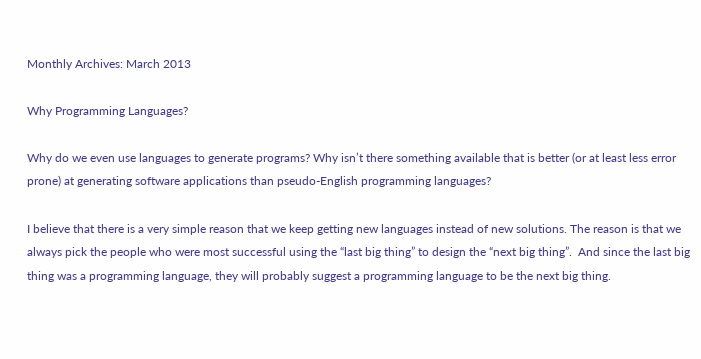Monthly Archives: March 2013

Why Programming Languages?

Why do we even use languages to generate programs? Why isn’t there something available that is better (or at least less error prone) at generating software applications than pseudo-English programming languages?

I believe that there is a very simple reason that we keep getting new languages instead of new solutions. The reason is that we always pick the people who were most successful using the “last big thing” to design the “next big thing”.  And since the last big thing was a programming language, they will probably suggest a programming language to be the next big thing.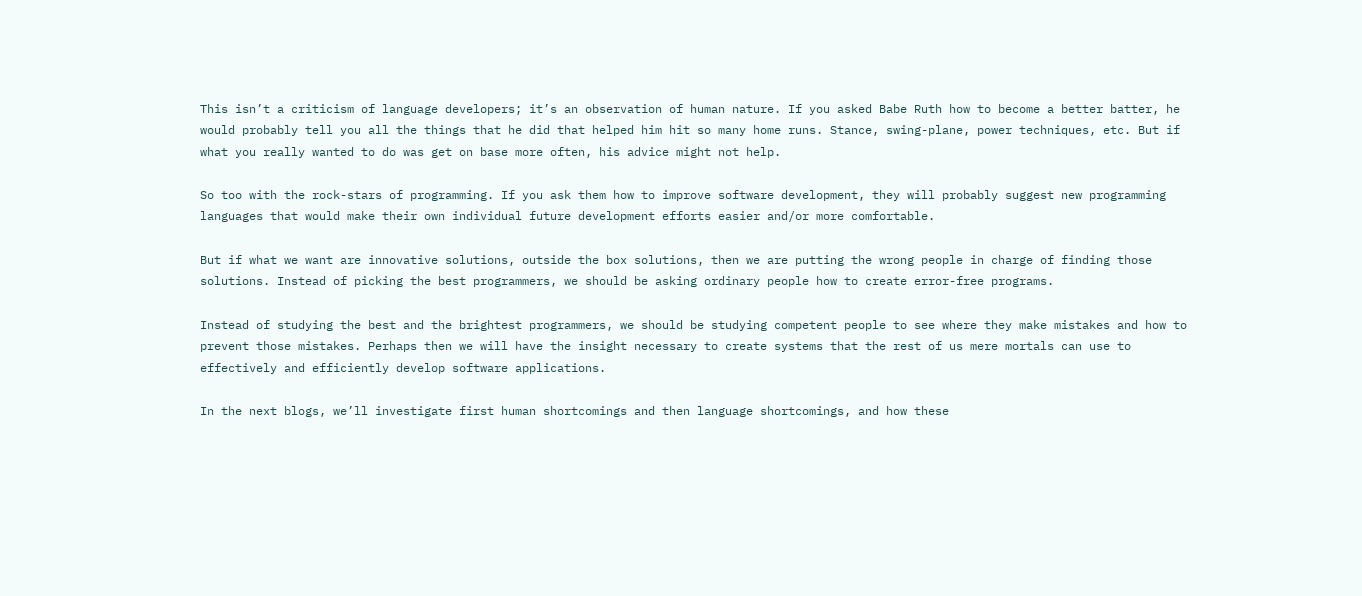This isn’t a criticism of language developers; it’s an observation of human nature. If you asked Babe Ruth how to become a better batter, he would probably tell you all the things that he did that helped him hit so many home runs. Stance, swing-plane, power techniques, etc. But if what you really wanted to do was get on base more often, his advice might not help.

So too with the rock-stars of programming. If you ask them how to improve software development, they will probably suggest new programming languages that would make their own individual future development efforts easier and/or more comfortable.

But if what we want are innovative solutions, outside the box solutions, then we are putting the wrong people in charge of finding those solutions. Instead of picking the best programmers, we should be asking ordinary people how to create error-free programs.

Instead of studying the best and the brightest programmers, we should be studying competent people to see where they make mistakes and how to prevent those mistakes. Perhaps then we will have the insight necessary to create systems that the rest of us mere mortals can use to effectively and efficiently develop software applications.

In the next blogs, we’ll investigate first human shortcomings and then language shortcomings, and how these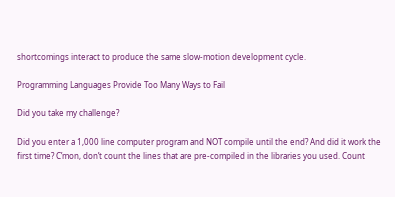shortcomings interact to produce the same slow-motion development cycle.

Programming Languages Provide Too Many Ways to Fail

Did you take my challenge?

Did you enter a 1,000 line computer program and NOT compile until the end? And did it work the first time? C’mon, don’t count the lines that are pre-compiled in the libraries you used. Count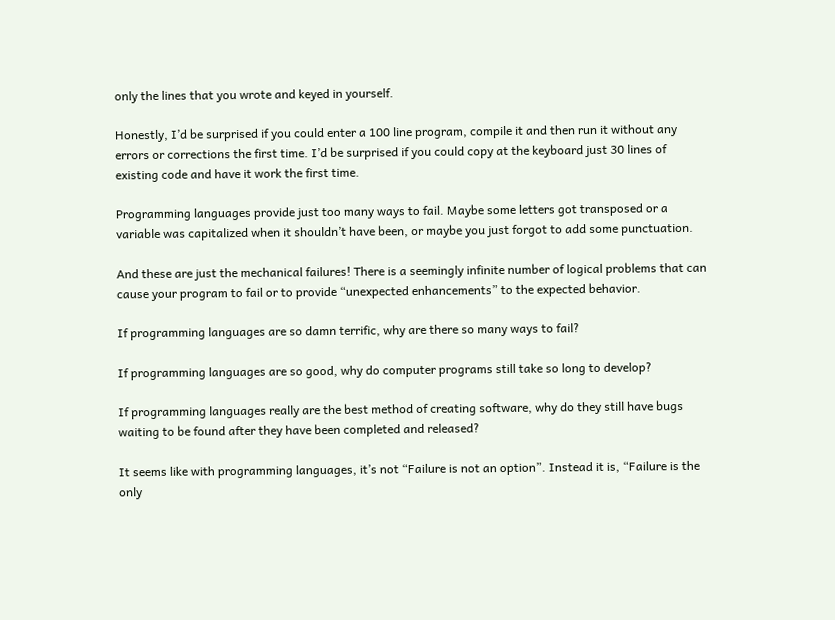only the lines that you wrote and keyed in yourself.

Honestly, I’d be surprised if you could enter a 100 line program, compile it and then run it without any errors or corrections the first time. I’d be surprised if you could copy at the keyboard just 30 lines of existing code and have it work the first time.

Programming languages provide just too many ways to fail. Maybe some letters got transposed or a variable was capitalized when it shouldn’t have been, or maybe you just forgot to add some punctuation.

And these are just the mechanical failures! There is a seemingly infinite number of logical problems that can cause your program to fail or to provide “unexpected enhancements” to the expected behavior.

If programming languages are so damn terrific, why are there so many ways to fail?

If programming languages are so good, why do computer programs still take so long to develop?

If programming languages really are the best method of creating software, why do they still have bugs waiting to be found after they have been completed and released?

It seems like with programming languages, it’s not “Failure is not an option”. Instead it is, “Failure is the only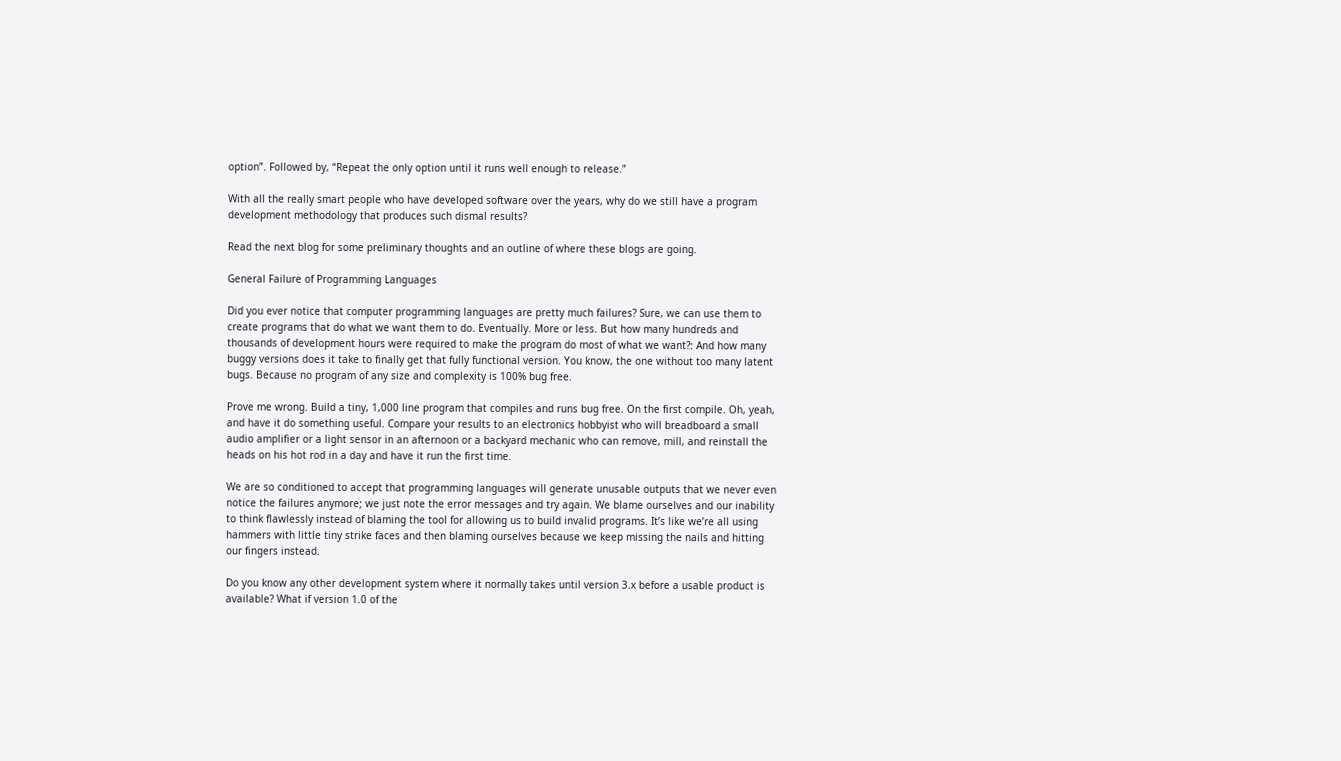option”. Followed by, “Repeat the only option until it runs well enough to release.”

With all the really smart people who have developed software over the years, why do we still have a program development methodology that produces such dismal results?

Read the next blog for some preliminary thoughts and an outline of where these blogs are going.

General Failure of Programming Languages

Did you ever notice that computer programming languages are pretty much failures? Sure, we can use them to create programs that do what we want them to do. Eventually. More or less. But how many hundreds and thousands of development hours were required to make the program do most of what we want?: And how many buggy versions does it take to finally get that fully functional version. You know, the one without too many latent bugs. Because no program of any size and complexity is 100% bug free.

Prove me wrong. Build a tiny, 1,000 line program that compiles and runs bug free. On the first compile. Oh, yeah, and have it do something useful. Compare your results to an electronics hobbyist who will breadboard a small audio amplifier or a light sensor in an afternoon or a backyard mechanic who can remove, mill, and reinstall the heads on his hot rod in a day and have it run the first time.

We are so conditioned to accept that programming languages will generate unusable outputs that we never even notice the failures anymore; we just note the error messages and try again. We blame ourselves and our inability to think flawlessly instead of blaming the tool for allowing us to build invalid programs. It’s like we’re all using hammers with little tiny strike faces and then blaming ourselves because we keep missing the nails and hitting our fingers instead.

Do you know any other development system where it normally takes until version 3.x before a usable product is available? What if version 1.0 of the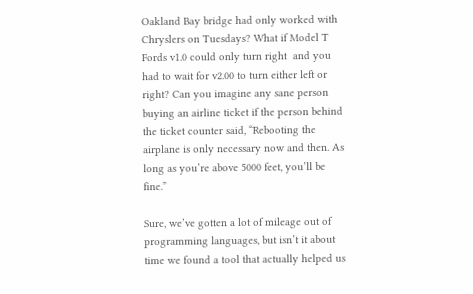Oakland Bay bridge had only worked with Chryslers on Tuesdays? What if Model T Fords v1.0 could only turn right  and you had to wait for v2.00 to turn either left or right? Can you imagine any sane person buying an airline ticket if the person behind the ticket counter said, “Rebooting the airplane is only necessary now and then. As long as you’re above 5000 feet, you’ll be fine.”

Sure, we’ve gotten a lot of mileage out of programming languages, but isn’t it about time we found a tool that actually helped us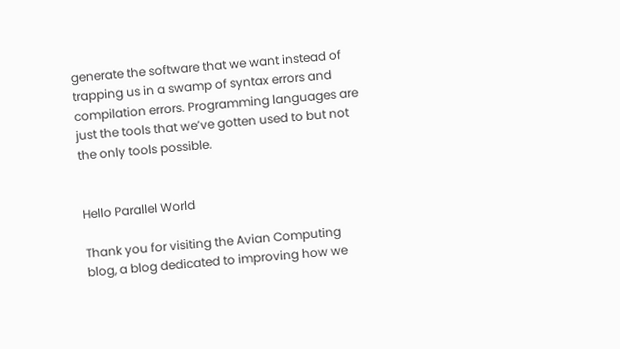generate the software that we want instead of trapping us in a swamp of syntax errors and compilation errors. Programming languages are just the tools that we’ve gotten used to but not the only tools possible.


Hello Parallel World

Thank you for visiting the Avian Computing blog, a blog dedicated to improving how we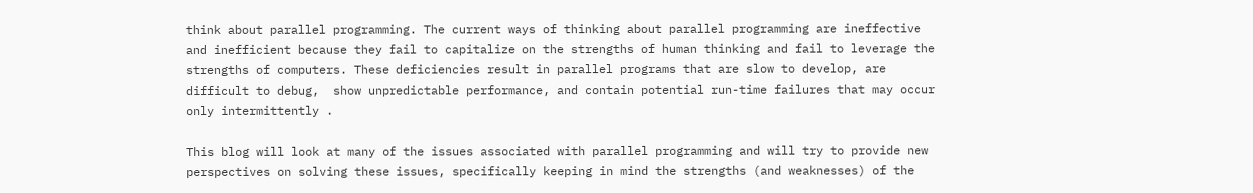think about parallel programming. The current ways of thinking about parallel programming are ineffective and inefficient because they fail to capitalize on the strengths of human thinking and fail to leverage the strengths of computers. These deficiencies result in parallel programs that are slow to develop, are difficult to debug,  show unpredictable performance, and contain potential run-time failures that may occur only intermittently .

This blog will look at many of the issues associated with parallel programming and will try to provide new perspectives on solving these issues, specifically keeping in mind the strengths (and weaknesses) of the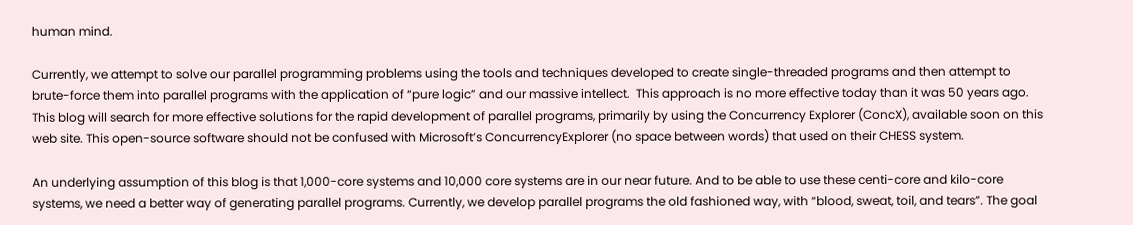human mind.

Currently, we attempt to solve our parallel programming problems using the tools and techniques developed to create single-threaded programs and then attempt to brute-force them into parallel programs with the application of “pure logic” and our massive intellect.  This approach is no more effective today than it was 50 years ago. This blog will search for more effective solutions for the rapid development of parallel programs, primarily by using the Concurrency Explorer (ConcX), available soon on this web site. This open-source software should not be confused with Microsoft’s ConcurrencyExplorer (no space between words) that used on their CHESS system.

An underlying assumption of this blog is that 1,000-core systems and 10,000 core systems are in our near future. And to be able to use these centi-core and kilo-core systems, we need a better way of generating parallel programs. Currently, we develop parallel programs the old fashioned way, with “blood, sweat, toil, and tears”. The goal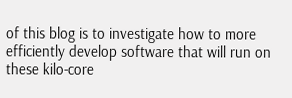of this blog is to investigate how to more efficiently develop software that will run on these kilo-core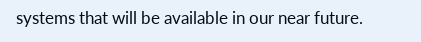systems that will be available in our near future.